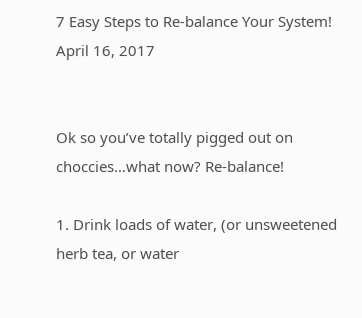7 Easy Steps to Re-balance Your System! April 16, 2017


Ok so you’ve totally pigged out on choccies…what now? Re-balance!

1. Drink loads of water, (or unsweetened herb tea, or water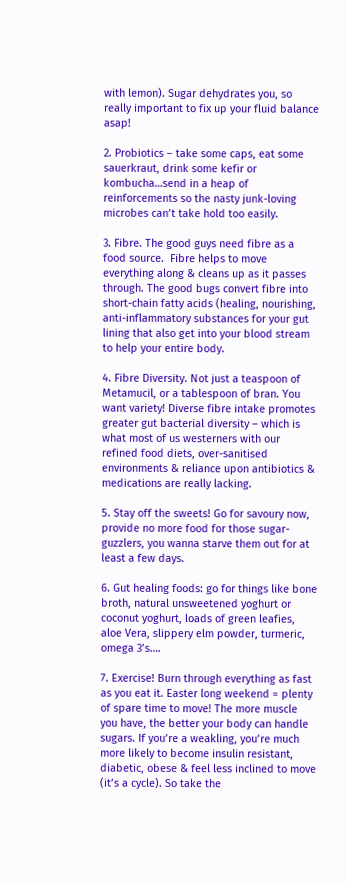with lemon). Sugar dehydrates you, so really important to fix up your fluid balance asap!

2. Probiotics – take some caps, eat some sauerkraut, drink some kefir or kombucha…send in a heap of reinforcements so the nasty junk-loving microbes can’t take hold too easily.

3. Fibre. The good guys need fibre as a food source.  Fibre helps to move everything along & cleans up as it passes through. The good bugs convert fibre into short-chain fatty acids (healing, nourishing, anti-inflammatory substances for your gut lining that also get into your blood stream to help your entire body.

4. Fibre Diversity. Not just a teaspoon of Metamucil, or a tablespoon of bran. You want variety! Diverse fibre intake promotes greater gut bacterial diversity – which is what most of us westerners with our refined food diets, over-sanitised environments & reliance upon antibiotics & medications are really lacking.

5. Stay off the sweets! Go for savoury now, provide no more food for those sugar-guzzlers, you wanna starve them out for at least a few days.

6. Gut healing foods: go for things like bone broth, natural unsweetened yoghurt or coconut yoghurt, loads of green leafies, aloe Vera, slippery elm powder, turmeric, omega 3’s….

7. Exercise! Burn through everything as fast as you eat it. Easter long weekend = plenty of spare time to move! The more muscle you have, the better your body can handle sugars. If you’re a weakling, you’re much more likely to become insulin resistant, diabetic, obese & feel less inclined to move (it’s a cycle). So take the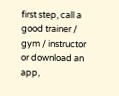first step, call a good trainer / gym / instructor or download an app,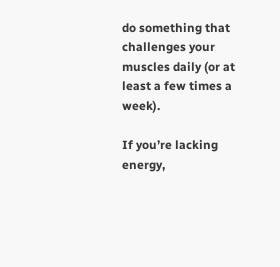do something that challenges your muscles daily (or at least a few times a week).

If you’re lacking energy,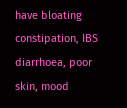have bloating constipation, IBS diarrhoea, poor skin, mood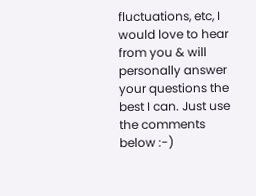fluctuations, etc, I would love to hear from you & will personally answer your questions the best I can. Just use the comments below :-)